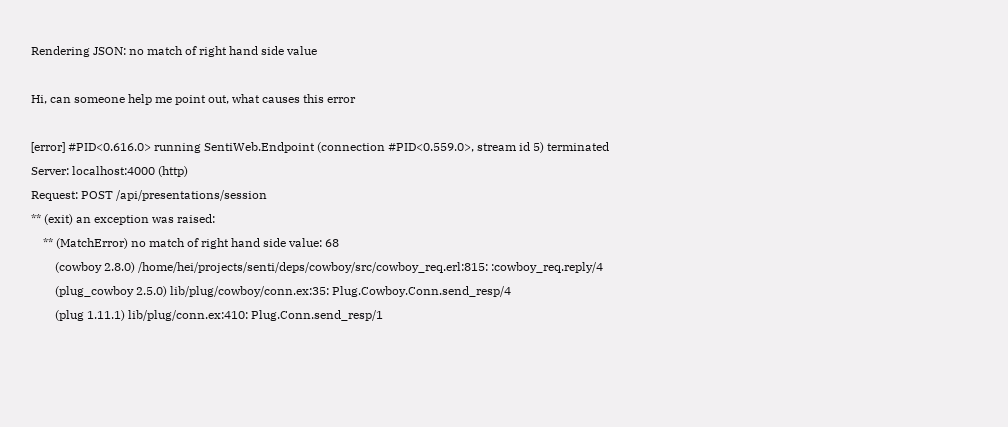Rendering JSON: no match of right hand side value

Hi, can someone help me point out, what causes this error

[error] #PID<0.616.0> running SentiWeb.Endpoint (connection #PID<0.559.0>, stream id 5) terminated
Server: localhost:4000 (http)
Request: POST /api/presentations/session
** (exit) an exception was raised:
    ** (MatchError) no match of right hand side value: 68
        (cowboy 2.8.0) /home/hei/projects/senti/deps/cowboy/src/cowboy_req.erl:815: :cowboy_req.reply/4
        (plug_cowboy 2.5.0) lib/plug/cowboy/conn.ex:35: Plug.Cowboy.Conn.send_resp/4
        (plug 1.11.1) lib/plug/conn.ex:410: Plug.Conn.send_resp/1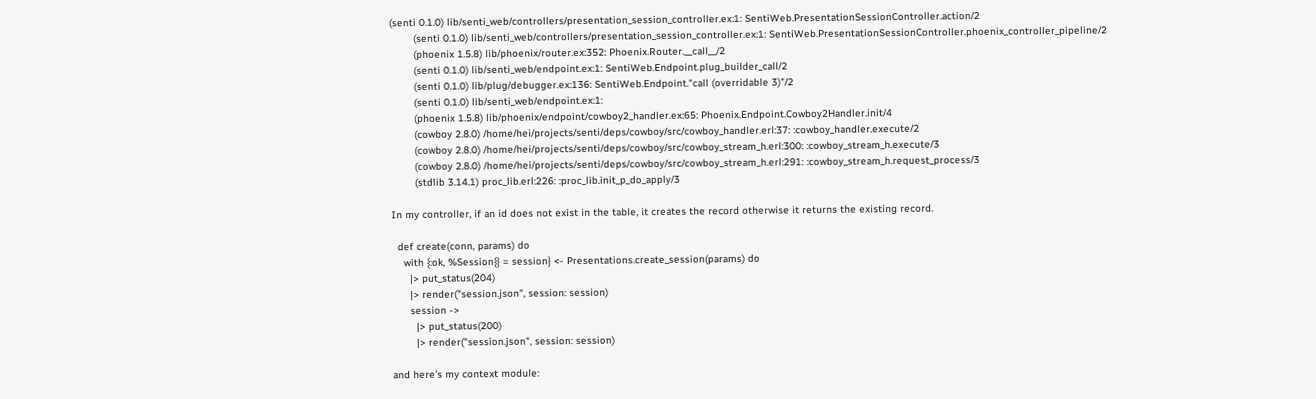(senti 0.1.0) lib/senti_web/controllers/presentation_session_controller.ex:1: SentiWeb.PresentationSessionController.action/2
        (senti 0.1.0) lib/senti_web/controllers/presentation_session_controller.ex:1: SentiWeb.PresentationSessionController.phoenix_controller_pipeline/2
        (phoenix 1.5.8) lib/phoenix/router.ex:352: Phoenix.Router.__call__/2
        (senti 0.1.0) lib/senti_web/endpoint.ex:1: SentiWeb.Endpoint.plug_builder_call/2
        (senti 0.1.0) lib/plug/debugger.ex:136: SentiWeb.Endpoint."call (overridable 3)"/2
        (senti 0.1.0) lib/senti_web/endpoint.ex:1:
        (phoenix 1.5.8) lib/phoenix/endpoint/cowboy2_handler.ex:65: Phoenix.Endpoint.Cowboy2Handler.init/4
        (cowboy 2.8.0) /home/hei/projects/senti/deps/cowboy/src/cowboy_handler.erl:37: :cowboy_handler.execute/2
        (cowboy 2.8.0) /home/hei/projects/senti/deps/cowboy/src/cowboy_stream_h.erl:300: :cowboy_stream_h.execute/3
        (cowboy 2.8.0) /home/hei/projects/senti/deps/cowboy/src/cowboy_stream_h.erl:291: :cowboy_stream_h.request_process/3
        (stdlib 3.14.1) proc_lib.erl:226: :proc_lib.init_p_do_apply/3

In my controller, if an id does not exist in the table, it creates the record otherwise it returns the existing record.

  def create(conn, params) do
    with {:ok, %Session{} = session} <- Presentations.create_session(params) do
      |> put_status(204)
      |> render("session.json", session: session)
      session ->
        |> put_status(200)
        |> render("session.json", session: session)

and here’s my context module: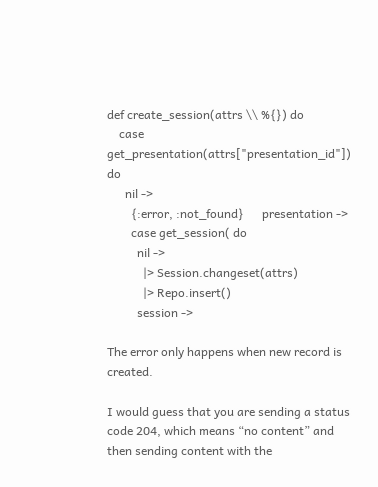def create_session(attrs \\ %{}) do
    case get_presentation(attrs["presentation_id"]) do
      nil ->
        {:error, :not_found}      presentation ->
        case get_session( do
          nil ->
            |> Session.changeset(attrs)
            |> Repo.insert()
          session ->

The error only happens when new record is created.

I would guess that you are sending a status code 204, which means “no content” and then sending content with the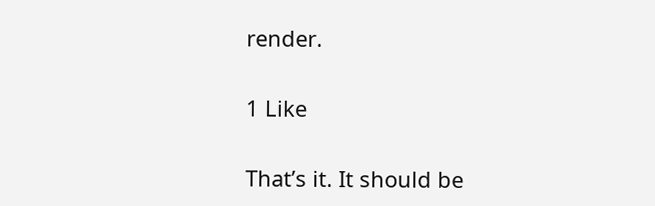render.

1 Like

That’s it. It should be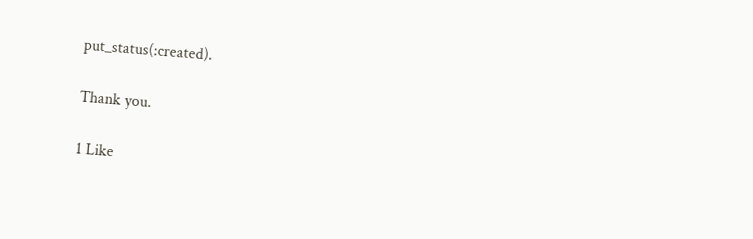put_status(:created).

Thank you.

1 Like